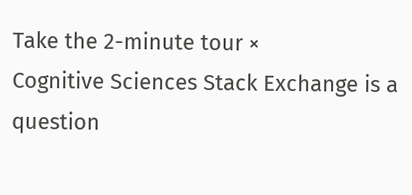Take the 2-minute tour ×
Cognitive Sciences Stack Exchange is a question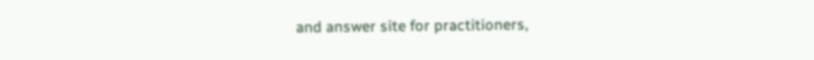and answer site for practitioners,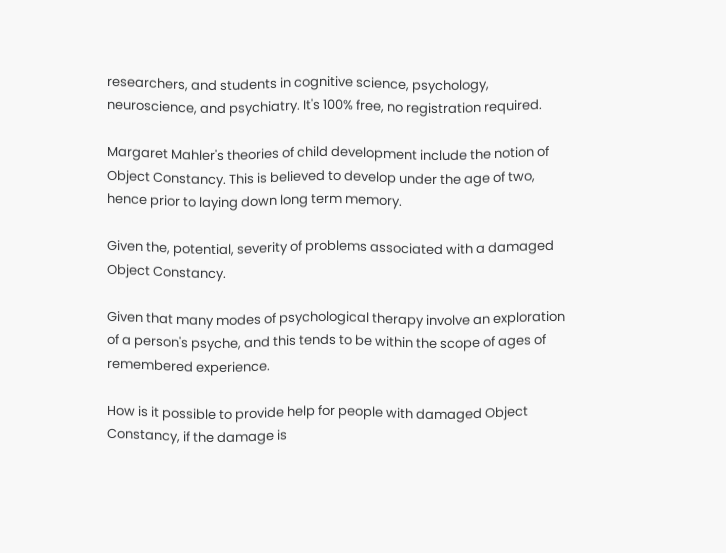researchers, and students in cognitive science, psychology, neuroscience, and psychiatry. It's 100% free, no registration required.

Margaret Mahler's theories of child development include the notion of Object Constancy. This is believed to develop under the age of two, hence prior to laying down long term memory.

Given the, potential, severity of problems associated with a damaged Object Constancy.

Given that many modes of psychological therapy involve an exploration of a person's psyche, and this tends to be within the scope of ages of remembered experience.

How is it possible to provide help for people with damaged Object Constancy, if the damage is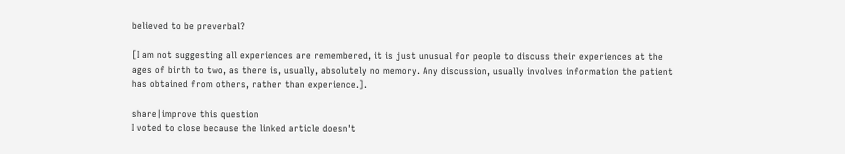believed to be preverbal?

[I am not suggesting all experiences are remembered, it is just unusual for people to discuss their experiences at the ages of birth to two, as there is, usually, absolutely no memory. Any discussion, usually involves information the patient has obtained from others, rather than experience.].

share|improve this question
I voted to close because the linked article doesn't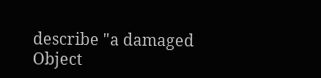describe "a damaged Object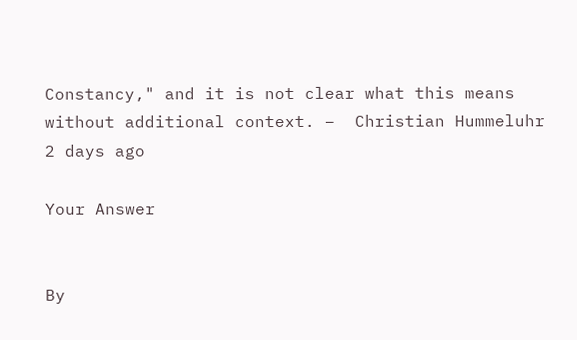Constancy," and it is not clear what this means without additional context. –  Christian Hummeluhr 2 days ago

Your Answer


By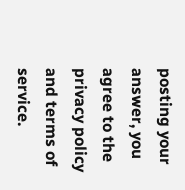posting your answer, you agree to the privacy policy and terms of service.